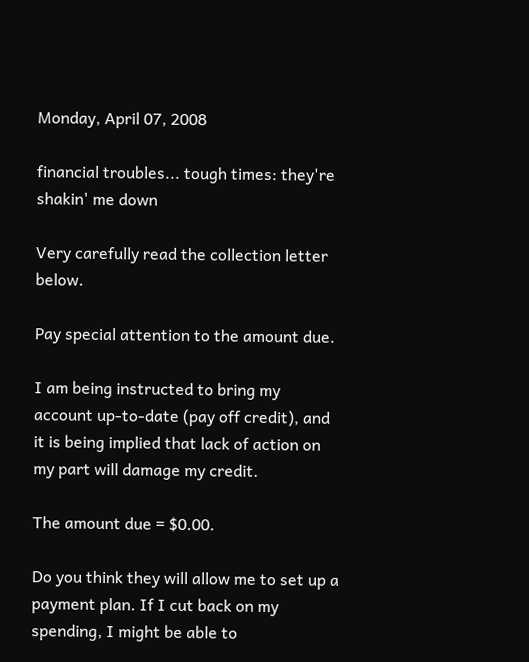Monday, April 07, 2008

financial troubles... tough times: they're shakin' me down

Very carefully read the collection letter below.

Pay special attention to the amount due.

I am being instructed to bring my account up-to-date (pay off credit), and it is being implied that lack of action on my part will damage my credit.

The amount due = $0.00.

Do you think they will allow me to set up a payment plan. If I cut back on my spending, I might be able to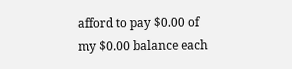afford to pay $0.00 of my $0.00 balance each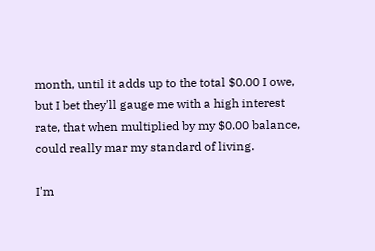month, until it adds up to the total $0.00 I owe, but I bet they'll gauge me with a high interest rate, that when multiplied by my $0.00 balance, could really mar my standard of living.

I'm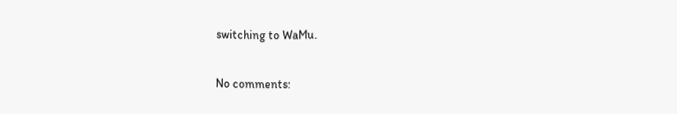switching to WaMu.

No comments: